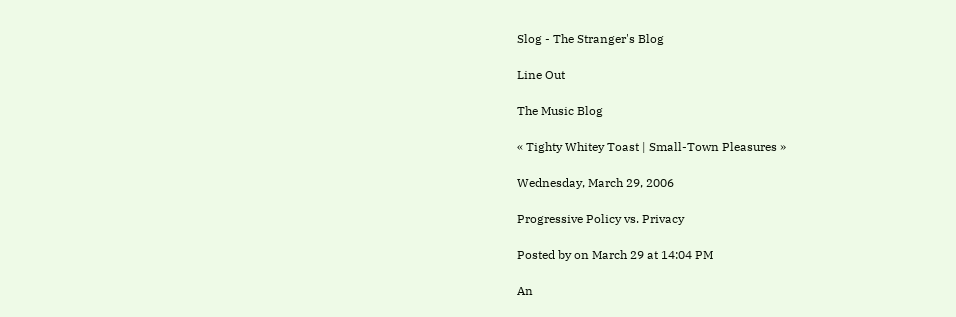Slog - The Stranger's Blog

Line Out

The Music Blog

« Tighty Whitey Toast | Small-Town Pleasures »

Wednesday, March 29, 2006

Progressive Policy vs. Privacy

Posted by on March 29 at 14:04 PM

An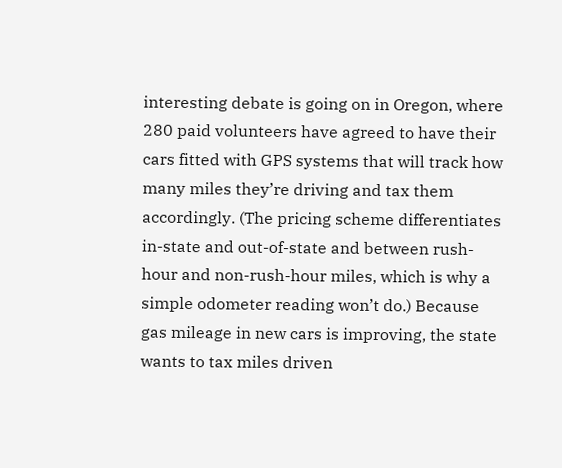interesting debate is going on in Oregon, where 280 paid volunteers have agreed to have their cars fitted with GPS systems that will track how many miles they’re driving and tax them accordingly. (The pricing scheme differentiates in-state and out-of-state and between rush-hour and non-rush-hour miles, which is why a simple odometer reading won’t do.) Because gas mileage in new cars is improving, the state wants to tax miles driven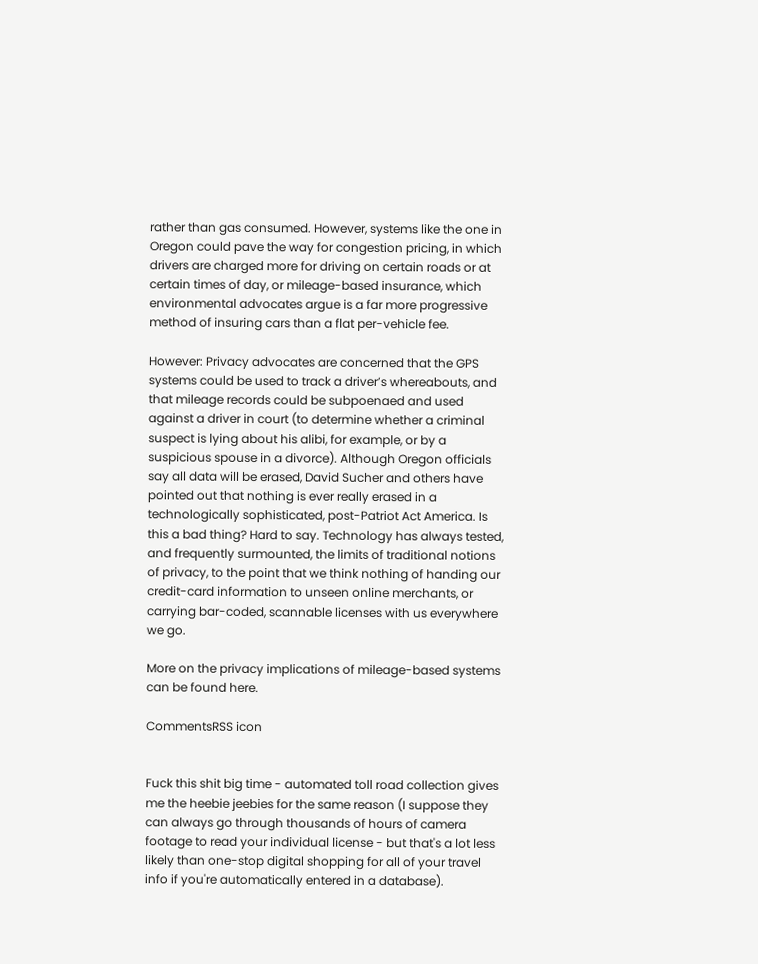rather than gas consumed. However, systems like the one in Oregon could pave the way for congestion pricing, in which drivers are charged more for driving on certain roads or at certain times of day, or mileage-based insurance, which environmental advocates argue is a far more progressive method of insuring cars than a flat per-vehicle fee.

However: Privacy advocates are concerned that the GPS systems could be used to track a driver’s whereabouts, and that mileage records could be subpoenaed and used against a driver in court (to determine whether a criminal suspect is lying about his alibi, for example, or by a suspicious spouse in a divorce). Although Oregon officials say all data will be erased, David Sucher and others have pointed out that nothing is ever really erased in a technologically sophisticated, post-Patriot Act America. Is this a bad thing? Hard to say. Technology has always tested, and frequently surmounted, the limits of traditional notions of privacy, to the point that we think nothing of handing our credit-card information to unseen online merchants, or carrying bar-coded, scannable licenses with us everywhere we go.

More on the privacy implications of mileage-based systems can be found here.

CommentsRSS icon


Fuck this shit big time - automated toll road collection gives me the heebie jeebies for the same reason (I suppose they can always go through thousands of hours of camera footage to read your individual license - but that's a lot less likely than one-stop digital shopping for all of your travel info if you're automatically entered in a database).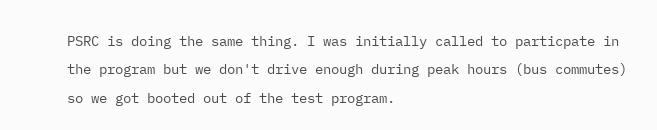PSRC is doing the same thing. I was initially called to particpate in the program but we don't drive enough during peak hours (bus commutes) so we got booted out of the test program.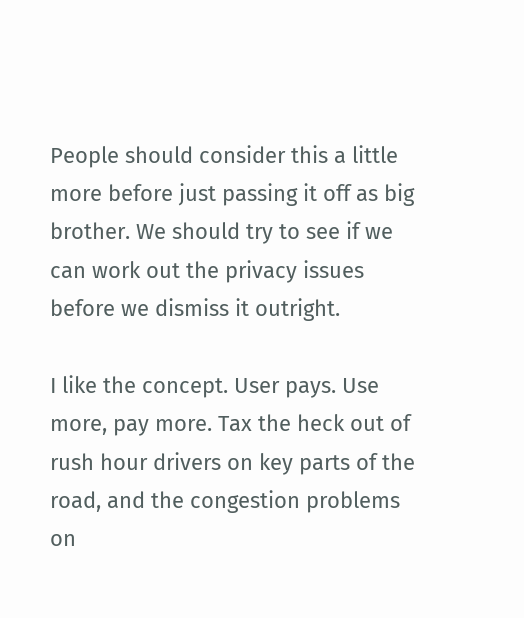People should consider this a little more before just passing it off as big brother. We should try to see if we can work out the privacy issues before we dismiss it outright.

I like the concept. User pays. Use more, pay more. Tax the heck out of rush hour drivers on key parts of the road, and the congestion problems on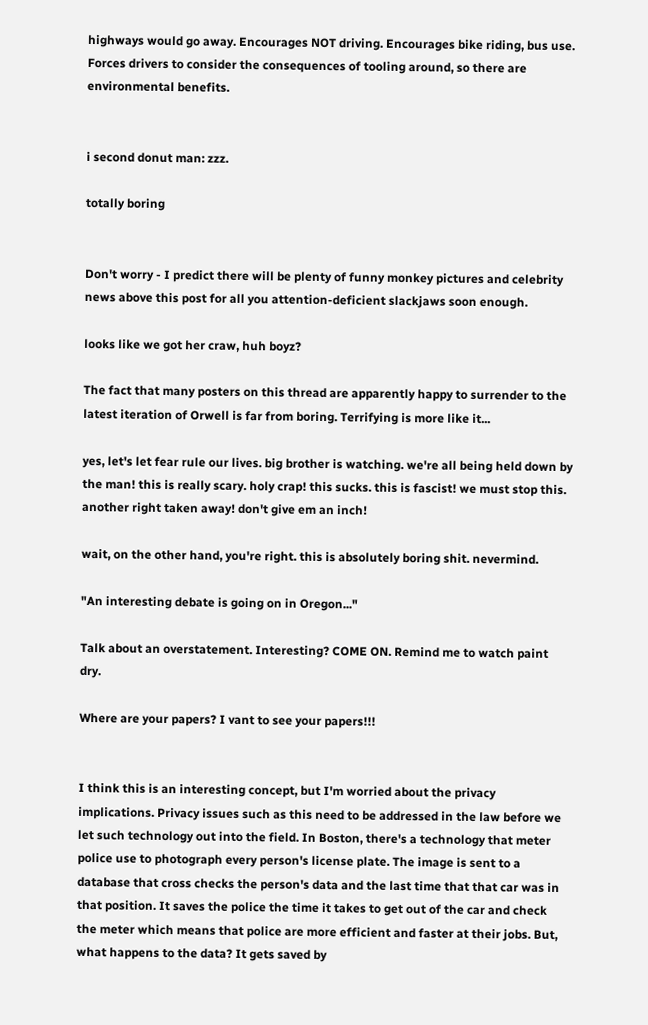highways would go away. Encourages NOT driving. Encourages bike riding, bus use. Forces drivers to consider the consequences of tooling around, so there are environmental benefits.


i second donut man: zzz.

totally boring


Don't worry - I predict there will be plenty of funny monkey pictures and celebrity news above this post for all you attention-deficient slackjaws soon enough.

looks like we got her craw, huh boyz?

The fact that many posters on this thread are apparently happy to surrender to the latest iteration of Orwell is far from boring. Terrifying is more like it...

yes, let's let fear rule our lives. big brother is watching. we're all being held down by the man! this is really scary. holy crap! this sucks. this is fascist! we must stop this. another right taken away! don't give em an inch!

wait, on the other hand, you're right. this is absolutely boring shit. nevermind.

"An interesting debate is going on in Oregon..."

Talk about an overstatement. Interesting? COME ON. Remind me to watch paint dry.

Where are your papers? I vant to see your papers!!!


I think this is an interesting concept, but I'm worried about the privacy implications. Privacy issues such as this need to be addressed in the law before we let such technology out into the field. In Boston, there's a technology that meter police use to photograph every person's license plate. The image is sent to a database that cross checks the person's data and the last time that that car was in that position. It saves the police the time it takes to get out of the car and check the meter which means that police are more efficient and faster at their jobs. But, what happens to the data? It gets saved by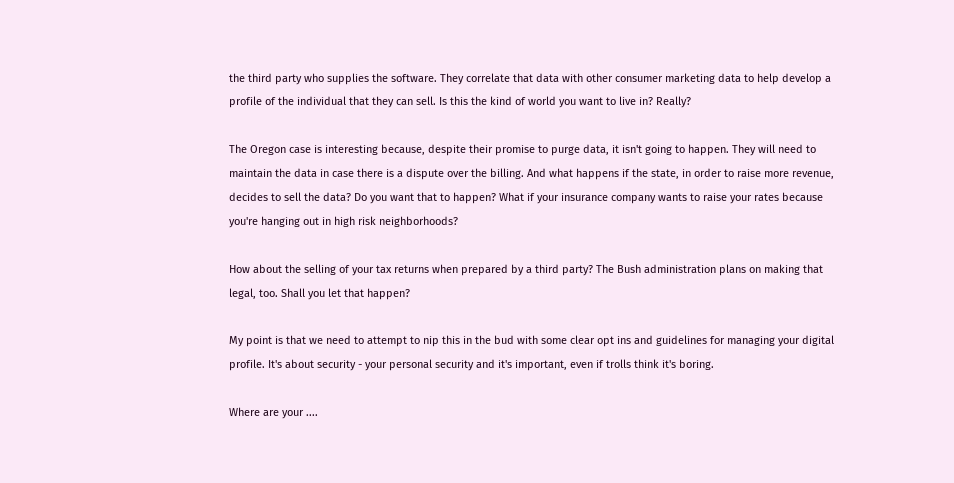the third party who supplies the software. They correlate that data with other consumer marketing data to help develop a profile of the individual that they can sell. Is this the kind of world you want to live in? Really?

The Oregon case is interesting because, despite their promise to purge data, it isn't going to happen. They will need to maintain the data in case there is a dispute over the billing. And what happens if the state, in order to raise more revenue, decides to sell the data? Do you want that to happen? What if your insurance company wants to raise your rates because you're hanging out in high risk neighborhoods?

How about the selling of your tax returns when prepared by a third party? The Bush administration plans on making that legal, too. Shall you let that happen?

My point is that we need to attempt to nip this in the bud with some clear opt ins and guidelines for managing your digital profile. It's about security - your personal security and it's important, even if trolls think it's boring.

Where are your ....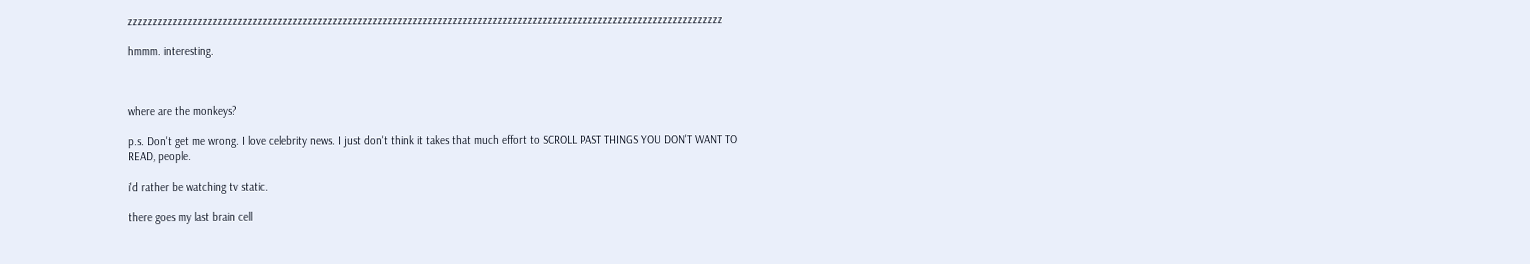zzzzzzzzzzzzzzzzzzzzzzzzzzzzzzzzzzzzzzzzzzzzzzzzzzzzzzzzzzzzzzzzzzzzzzzzzzzzzzzzzzzzzzzzzzzzzzzzzzzzzzzzzzzzzzzzzzzzzzz

hmmm. interesting.



where are the monkeys?

p.s. Don't get me wrong. I love celebrity news. I just don't think it takes that much effort to SCROLL PAST THINGS YOU DON'T WANT TO READ, people.

i'd rather be watching tv static.

there goes my last brain cell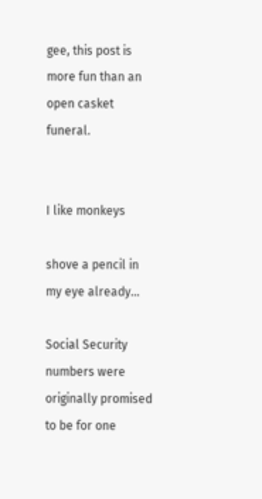gee, this post is more fun than an open casket funeral.


I like monkeys

shove a pencil in my eye already...

Social Security numbers were originally promised to be for one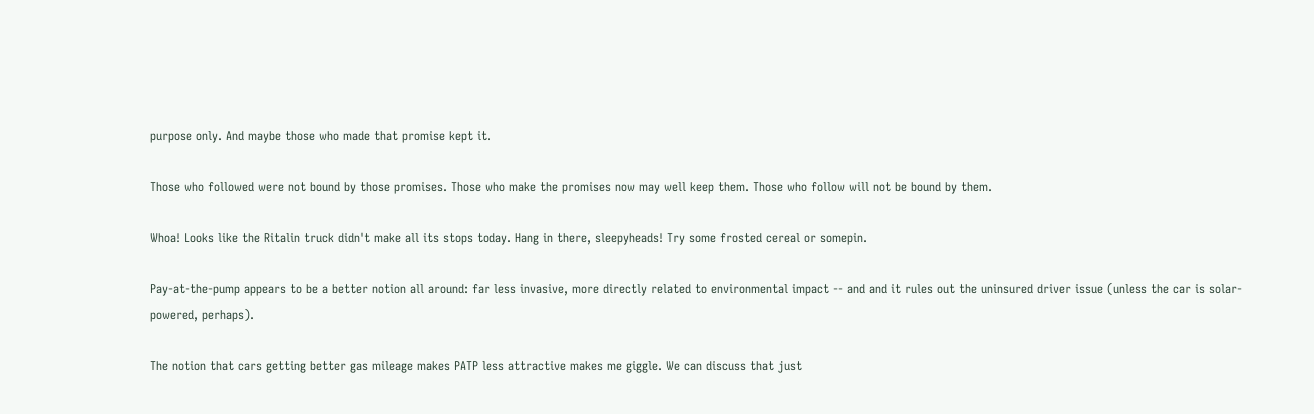purpose only. And maybe those who made that promise kept it.

Those who followed were not bound by those promises. Those who make the promises now may well keep them. Those who follow will not be bound by them.

Whoa! Looks like the Ritalin truck didn't make all its stops today. Hang in there, sleepyheads! Try some frosted cereal or somepin.

Pay-at-the-pump appears to be a better notion all around: far less invasive, more directly related to environmental impact -- and and it rules out the uninsured driver issue (unless the car is solar-powered, perhaps).

The notion that cars getting better gas mileage makes PATP less attractive makes me giggle. We can discuss that just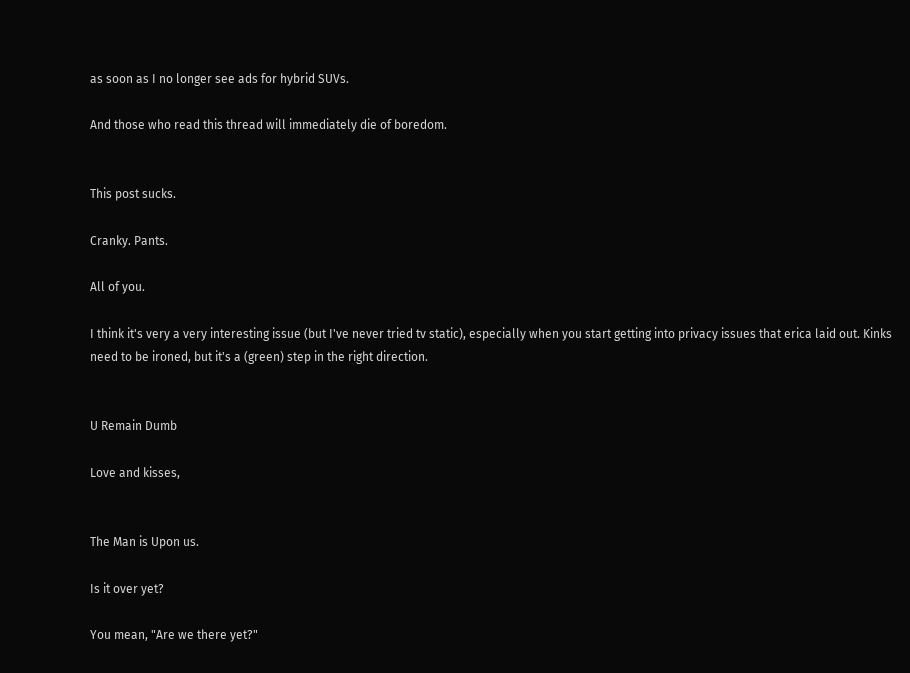as soon as I no longer see ads for hybrid SUVs.

And those who read this thread will immediately die of boredom.


This post sucks.

Cranky. Pants.

All of you.

I think it's very a very interesting issue (but I've never tried tv static), especially when you start getting into privacy issues that erica laid out. Kinks need to be ironed, but it's a (green) step in the right direction.


U Remain Dumb

Love and kisses,


The Man is Upon us.

Is it over yet?

You mean, "Are we there yet?"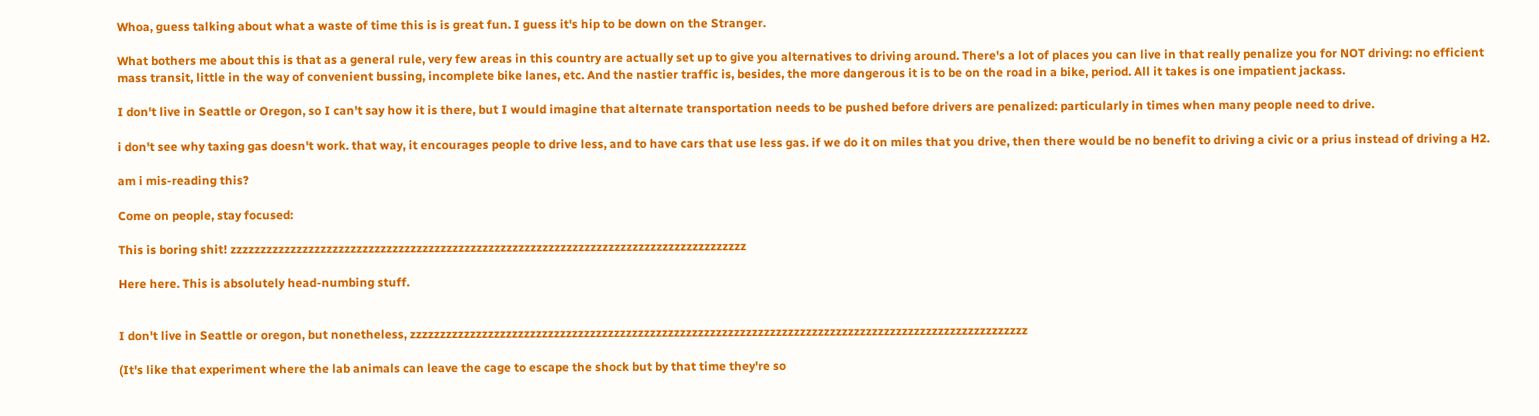Whoa, guess talking about what a waste of time this is is great fun. I guess it's hip to be down on the Stranger.

What bothers me about this is that as a general rule, very few areas in this country are actually set up to give you alternatives to driving around. There's a lot of places you can live in that really penalize you for NOT driving: no efficient mass transit, little in the way of convenient bussing, incomplete bike lanes, etc. And the nastier traffic is, besides, the more dangerous it is to be on the road in a bike, period. All it takes is one impatient jackass.

I don't live in Seattle or Oregon, so I can't say how it is there, but I would imagine that alternate transportation needs to be pushed before drivers are penalized: particularly in times when many people need to drive.

i don't see why taxing gas doesn't work. that way, it encourages people to drive less, and to have cars that use less gas. if we do it on miles that you drive, then there would be no benefit to driving a civic or a prius instead of driving a H2.

am i mis-reading this?

Come on people, stay focused:

This is boring shit! zzzzzzzzzzzzzzzzzzzzzzzzzzzzzzzzzzzzzzzzzzzzzzzzzzzzzzzzzzzzzzzzzzzzzzzzzzzzzzzzzzzzzz

Here here. This is absolutely head-numbing stuff.


I don't live in Seattle or oregon, but nonetheless, zzzzzzzzzzzzzzzzzzzzzzzzzzzzzzzzzzzzzzzzzzzzzzzzzzzzzzzzzzzzzzzzzzzzzzzzzzzzzzzzzzzzzzzzzzzzzzzzzzzzzzz

(It's like that experiment where the lab animals can leave the cage to escape the shock but by that time they're so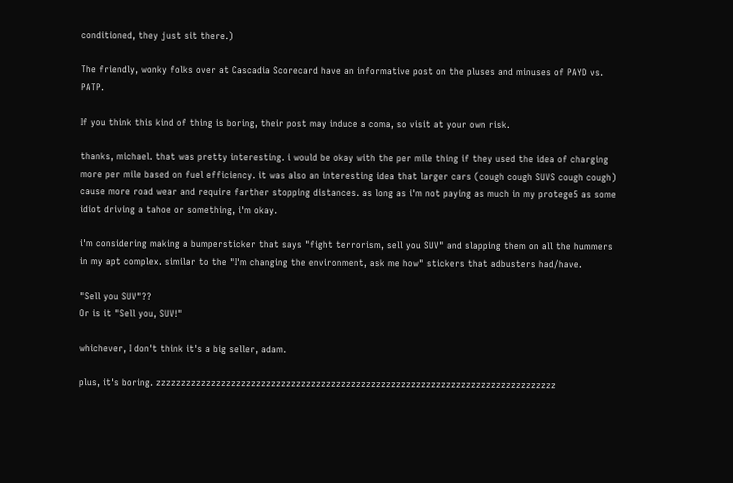conditioned, they just sit there.)

The friendly, wonky folks over at Cascadia Scorecard have an informative post on the pluses and minuses of PAYD vs. PATP.

If you think this kind of thing is boring, their post may induce a coma, so visit at your own risk.

thanks, michael. that was pretty interesting. i would be okay with the per mile thing if they used the idea of charging more per mile based on fuel efficiency. it was also an interesting idea that larger cars (cough cough SUVS cough cough) cause more road wear and require farther stopping distances. as long as i'm not paying as much in my protege5 as some idiot driving a tahoe or something, i'm okay.

i'm considering making a bumpersticker that says "fight terrorism, sell you SUV" and slapping them on all the hummers in my apt complex. similar to the "I'm changing the environment, ask me how" stickers that adbusters had/have.

"Sell you SUV"??
Or is it "Sell you, SUV!"

whichever, I don't think it's a big seller, adam.

plus, it's boring. zzzzzzzzzzzzzzzzzzzzzzzzzzzzzzzzzzzzzzzzzzzzzzzzzzzzzzzzzzzzzzzzzzzzzzzzzzzzzzzz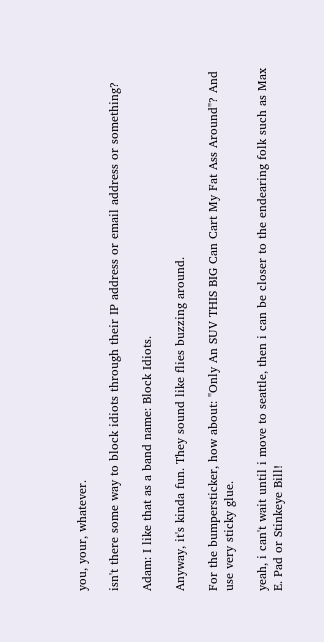you, your, whatever.

isn't there some way to block idiots through their IP address or email address or something?

Adam: I like that as a band name: Block Idiots.

Anyway, it's kinda fun. They sound like flies buzzing around.

For the bumpersticker, how about: "Only An SUV THIS BIG Can Cart My Fat Ass Around"? And use very sticky glue.

yeah, i can't wait until i move to seattle, then i can be closer to the endearing folk such as Max E. Pad or Stinkeye Bill!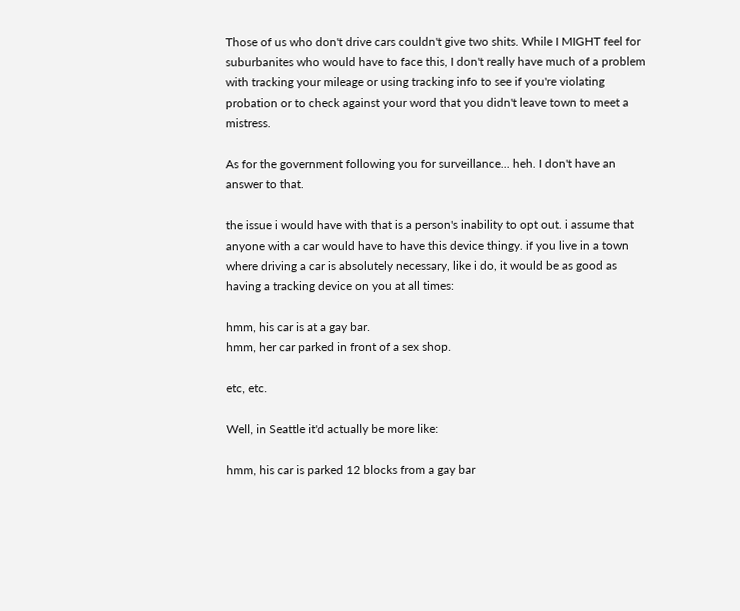Those of us who don't drive cars couldn't give two shits. While I MIGHT feel for suburbanites who would have to face this, I don't really have much of a problem with tracking your mileage or using tracking info to see if you're violating probation or to check against your word that you didn't leave town to meet a mistress.

As for the government following you for surveillance... heh. I don't have an answer to that.

the issue i would have with that is a person's inability to opt out. i assume that anyone with a car would have to have this device thingy. if you live in a town where driving a car is absolutely necessary, like i do, it would be as good as having a tracking device on you at all times:

hmm, his car is at a gay bar.
hmm, her car parked in front of a sex shop.

etc, etc.

Well, in Seattle it'd actually be more like:

hmm, his car is parked 12 blocks from a gay bar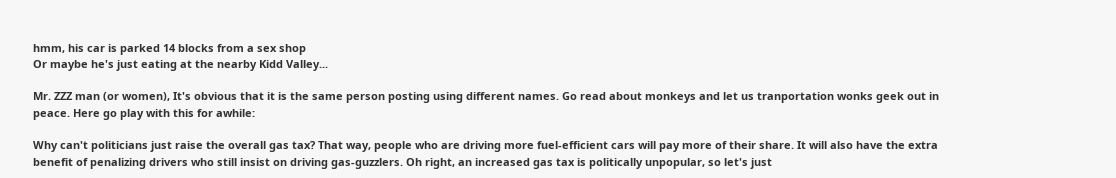hmm, his car is parked 14 blocks from a sex shop
Or maybe he's just eating at the nearby Kidd Valley...

Mr. ZZZ man (or women), It's obvious that it is the same person posting using different names. Go read about monkeys and let us tranportation wonks geek out in peace. Here go play with this for awhile:

Why can't politicians just raise the overall gas tax? That way, people who are driving more fuel-efficient cars will pay more of their share. It will also have the extra benefit of penalizing drivers who still insist on driving gas-guzzlers. Oh right, an increased gas tax is politically unpopular, so let's just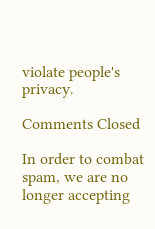violate people's privacy.

Comments Closed

In order to combat spam, we are no longer accepting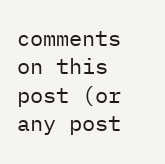comments on this post (or any post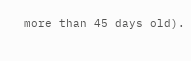more than 45 days old).